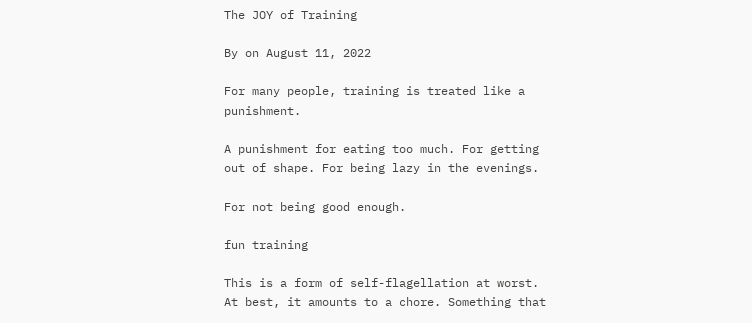The JOY of Training

By on August 11, 2022

For many people, training is treated like a punishment.

A punishment for eating too much. For getting out of shape. For being lazy in the evenings.

For not being good enough.

fun training

This is a form of self-flagellation at worst. At best, it amounts to a chore. Something that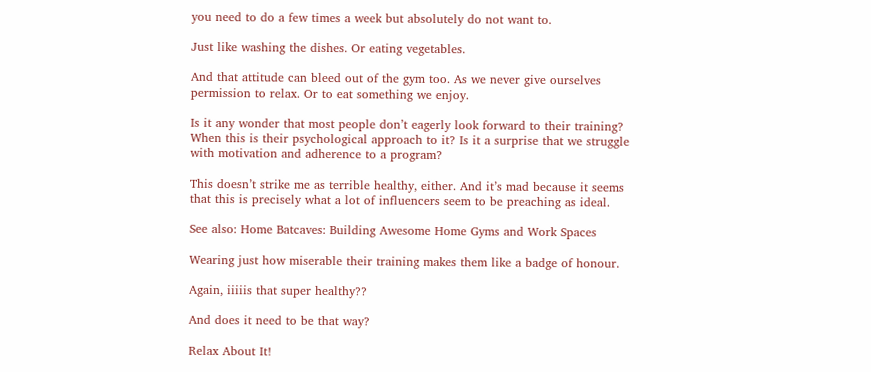you need to do a few times a week but absolutely do not want to.

Just like washing the dishes. Or eating vegetables.

And that attitude can bleed out of the gym too. As we never give ourselves permission to relax. Or to eat something we enjoy.

Is it any wonder that most people don’t eagerly look forward to their training? When this is their psychological approach to it? Is it a surprise that we struggle with motivation and adherence to a program?

This doesn’t strike me as terrible healthy, either. And it’s mad because it seems that this is precisely what a lot of influencers seem to be preaching as ideal.

See also: Home Batcaves: Building Awesome Home Gyms and Work Spaces

Wearing just how miserable their training makes them like a badge of honour.

Again, iiiiis that super healthy??

And does it need to be that way?

Relax About It!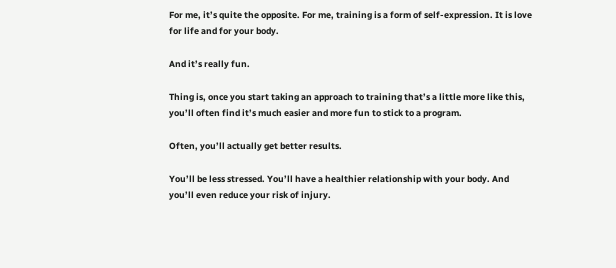For me, it’s quite the opposite. For me, training is a form of self-expression. It is love for life and for your body.

And it’s really fun.

Thing is, once you start taking an approach to training that’s a little more like this, you’ll often find it’s much easier and more fun to stick to a program.

Often, you’ll actually get better results.

You’ll be less stressed. You’ll have a healthier relationship with your body. And you’ll even reduce your risk of injury.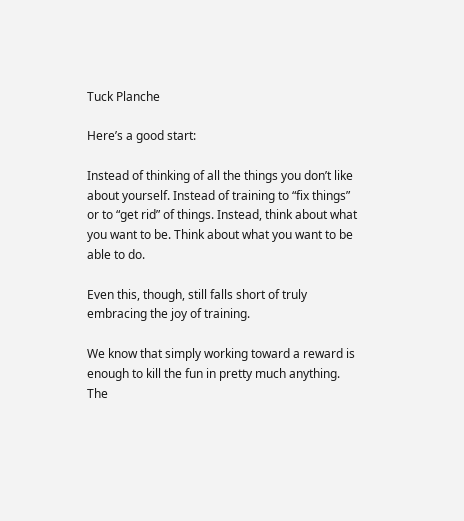Tuck Planche

Here’s a good start:

Instead of thinking of all the things you don’t like about yourself. Instead of training to “fix things” or to “get rid” of things. Instead, think about what you want to be. Think about what you want to be able to do.

Even this, though, still falls short of truly embracing the joy of training.

We know that simply working toward a reward is enough to kill the fun in pretty much anything. The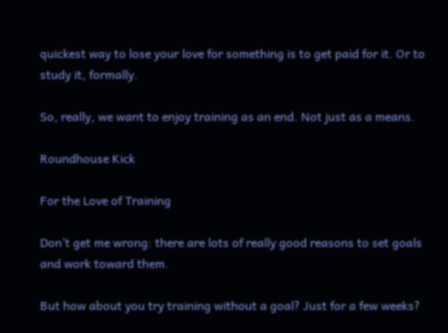quickest way to lose your love for something is to get paid for it. Or to study it, formally.

So, really, we want to enjoy training as an end. Not just as a means.

Roundhouse Kick

For the Love of Training

Don’t get me wrong: there are lots of really good reasons to set goals and work toward them.

But how about you try training without a goal? Just for a few weeks?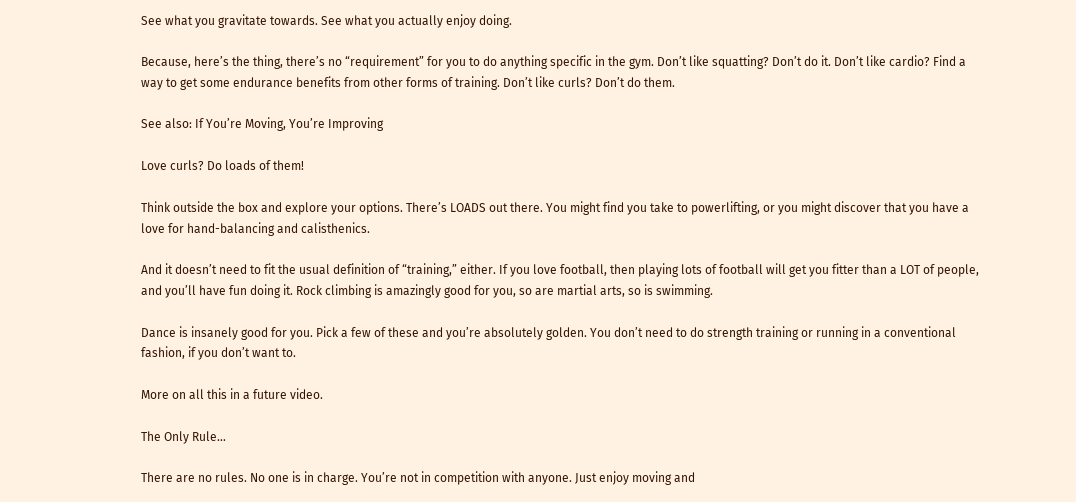See what you gravitate towards. See what you actually enjoy doing.

Because, here’s the thing, there’s no “requirement” for you to do anything specific in the gym. Don’t like squatting? Don’t do it. Don’t like cardio? Find a way to get some endurance benefits from other forms of training. Don’t like curls? Don’t do them.

See also: If You’re Moving, You’re Improving

Love curls? Do loads of them!

Think outside the box and explore your options. There’s LOADS out there. You might find you take to powerlifting, or you might discover that you have a love for hand-balancing and calisthenics.

And it doesn’t need to fit the usual definition of “training,” either. If you love football, then playing lots of football will get you fitter than a LOT of people, and you’ll have fun doing it. Rock climbing is amazingly good for you, so are martial arts, so is swimming.

Dance is insanely good for you. Pick a few of these and you’re absolutely golden. You don’t need to do strength training or running in a conventional fashion, if you don’t want to.

More on all this in a future video.

The Only Rule…

There are no rules. No one is in charge. You’re not in competition with anyone. Just enjoy moving and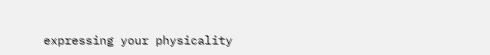expressing your physicality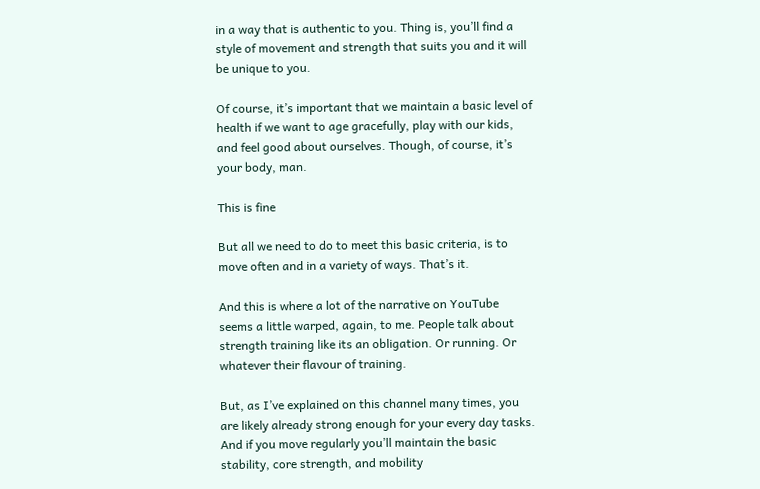in a way that is authentic to you. Thing is, you’ll find a style of movement and strength that suits you and it will be unique to you.

Of course, it’s important that we maintain a basic level of health if we want to age gracefully, play with our kids, and feel good about ourselves. Though, of course, it’s your body, man.

This is fine

But all we need to do to meet this basic criteria, is to move often and in a variety of ways. That’s it.

And this is where a lot of the narrative on YouTube seems a little warped, again, to me. People talk about strength training like its an obligation. Or running. Or whatever their flavour of training.

But, as I’ve explained on this channel many times, you are likely already strong enough for your every day tasks. And if you move regularly you’ll maintain the basic stability, core strength, and mobility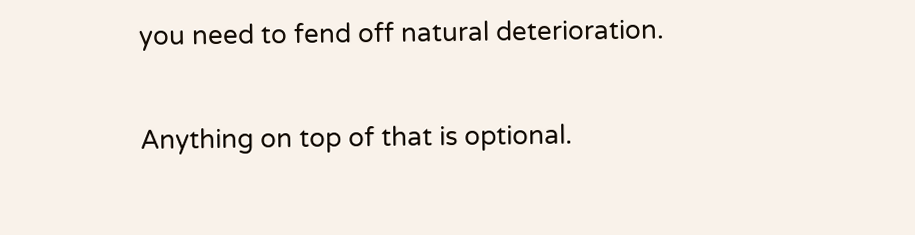you need to fend off natural deterioration.

Anything on top of that is optional.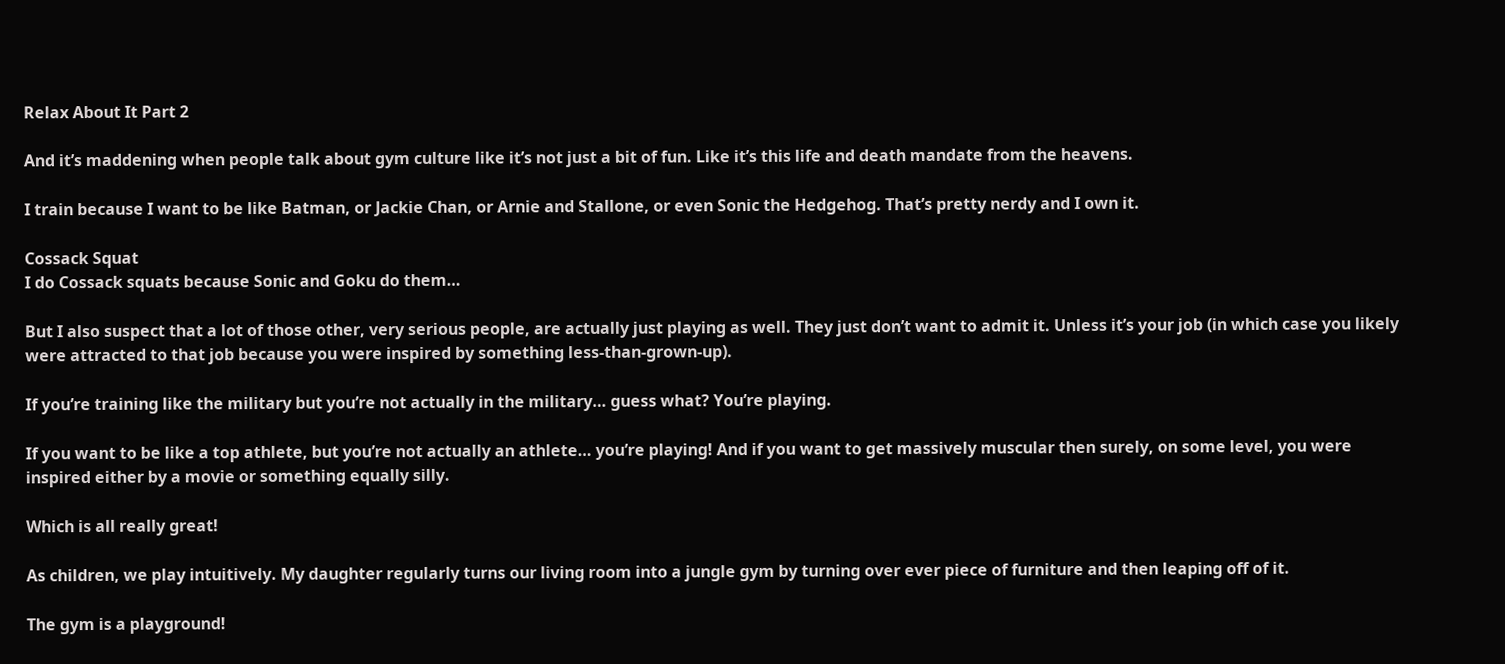Relax About It Part 2

And it’s maddening when people talk about gym culture like it’s not just a bit of fun. Like it’s this life and death mandate from the heavens.

I train because I want to be like Batman, or Jackie Chan, or Arnie and Stallone, or even Sonic the Hedgehog. That’s pretty nerdy and I own it.

Cossack Squat
I do Cossack squats because Sonic and Goku do them…

But I also suspect that a lot of those other, very serious people, are actually just playing as well. They just don’t want to admit it. Unless it’s your job (in which case you likely were attracted to that job because you were inspired by something less-than-grown-up).

If you’re training like the military but you’re not actually in the military… guess what? You’re playing.

If you want to be like a top athlete, but you’re not actually an athlete… you’re playing! And if you want to get massively muscular then surely, on some level, you were inspired either by a movie or something equally silly.

Which is all really great!

As children, we play intuitively. My daughter regularly turns our living room into a jungle gym by turning over ever piece of furniture and then leaping off of it.

The gym is a playground!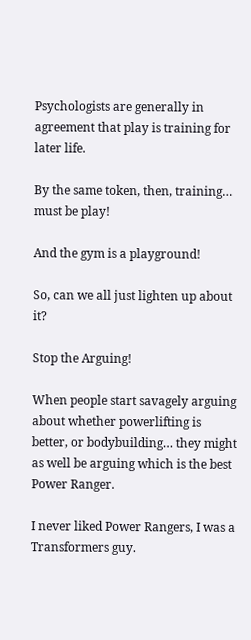Psychologists are generally in agreement that play is training for later life.

By the same token, then, training… must be play!

And the gym is a playground!

So, can we all just lighten up about it?

Stop the Arguing!

When people start savagely arguing about whether powerlifting is better, or bodybuilding… they might as well be arguing which is the best Power Ranger.

I never liked Power Rangers, I was a Transformers guy.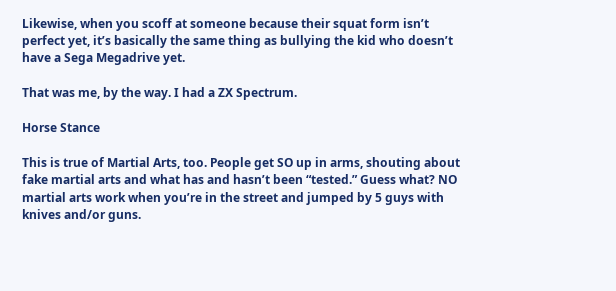Likewise, when you scoff at someone because their squat form isn’t perfect yet, it’s basically the same thing as bullying the kid who doesn’t have a Sega Megadrive yet.

That was me, by the way. I had a ZX Spectrum.

Horse Stance

This is true of Martial Arts, too. People get SO up in arms, shouting about fake martial arts and what has and hasn’t been “tested.” Guess what? NO martial arts work when you’re in the street and jumped by 5 guys with knives and/or guns.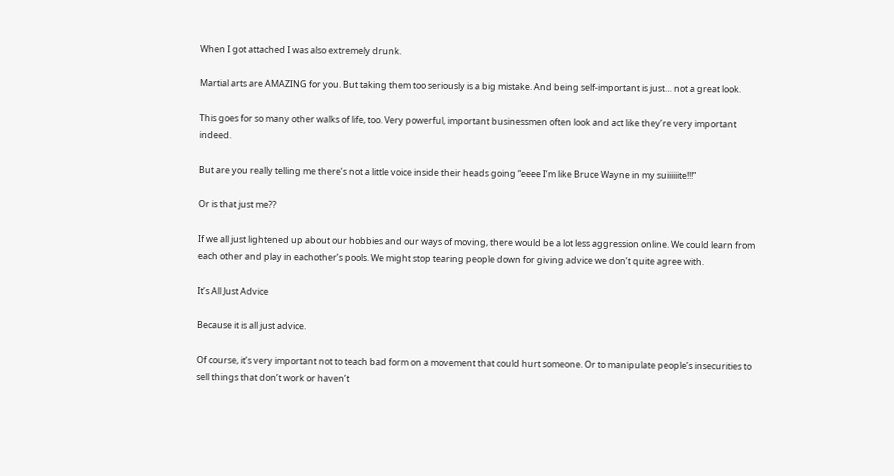When I got attached I was also extremely drunk.

Martial arts are AMAZING for you. But taking them too seriously is a big mistake. And being self-important is just… not a great look.

This goes for so many other walks of life, too. Very powerful, important businessmen often look and act like they’re very important indeed.

But are you really telling me there’s not a little voice inside their heads going “eeee I’m like Bruce Wayne in my suiiiiiite!!!”

Or is that just me??

If we all just lightened up about our hobbies and our ways of moving, there would be a lot less aggression online. We could learn from each other and play in eachother’s pools. We might stop tearing people down for giving advice we don’t quite agree with.

It’s All Just Advice

Because it is all just advice.

Of course, it’s very important not to teach bad form on a movement that could hurt someone. Or to manipulate people’s insecurities to sell things that don’t work or haven’t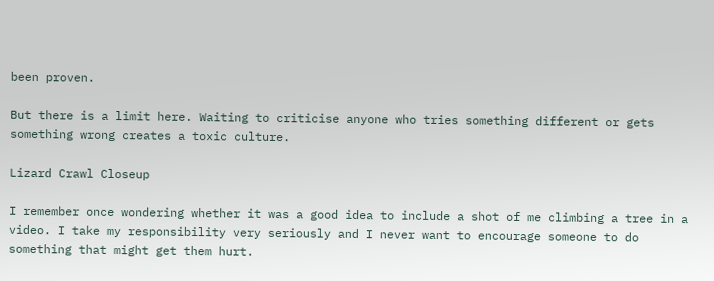been proven.

But there is a limit here. Waiting to criticise anyone who tries something different or gets something wrong creates a toxic culture.

Lizard Crawl Closeup

I remember once wondering whether it was a good idea to include a shot of me climbing a tree in a video. I take my responsibility very seriously and I never want to encourage someone to do something that might get them hurt.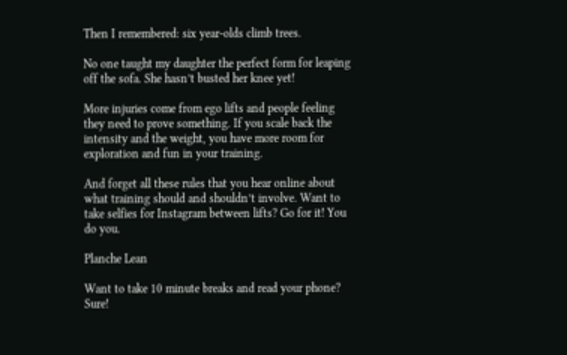Then I remembered: six year-olds climb trees.

No one taught my daughter the perfect form for leaping off the sofa. She hasn’t busted her knee yet!

More injuries come from ego lifts and people feeling they need to prove something. If you scale back the intensity and the weight, you have more room for exploration and fun in your training.

And forget all these rules that you hear online about what training should and shouldn’t involve. Want to take selfies for Instagram between lifts? Go for it! You do you.

Planche Lean

Want to take 10 minute breaks and read your phone? Sure!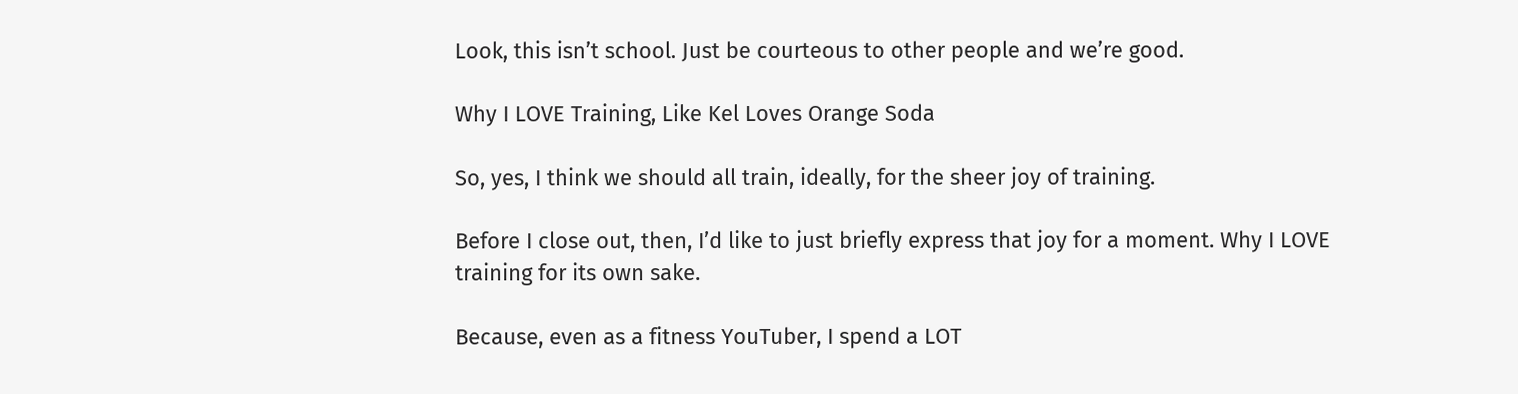Look, this isn’t school. Just be courteous to other people and we’re good.

Why I LOVE Training, Like Kel Loves Orange Soda

So, yes, I think we should all train, ideally, for the sheer joy of training.

Before I close out, then, I’d like to just briefly express that joy for a moment. Why I LOVE training for its own sake.

Because, even as a fitness YouTuber, I spend a LOT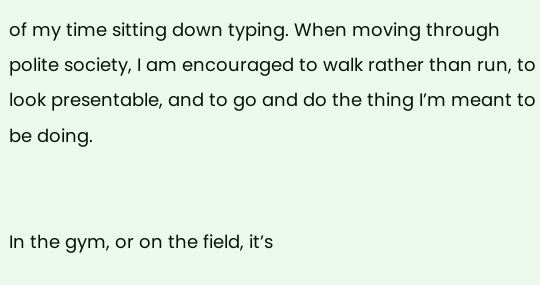of my time sitting down typing. When moving through polite society, I am encouraged to walk rather than run, to look presentable, and to go and do the thing I’m meant to be doing.


In the gym, or on the field, it’s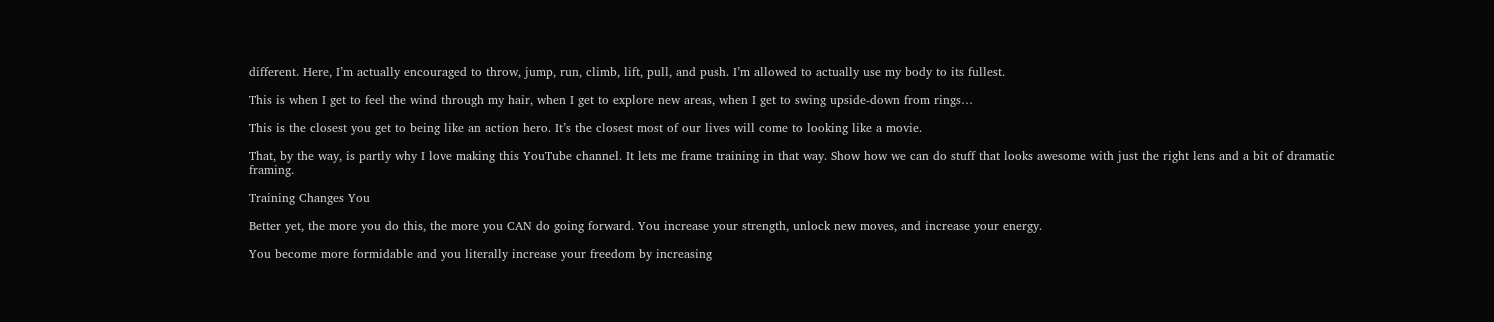different. Here, I’m actually encouraged to throw, jump, run, climb, lift, pull, and push. I’m allowed to actually use my body to its fullest.

This is when I get to feel the wind through my hair, when I get to explore new areas, when I get to swing upside-down from rings…

This is the closest you get to being like an action hero. It’s the closest most of our lives will come to looking like a movie.

That, by the way, is partly why I love making this YouTube channel. It lets me frame training in that way. Show how we can do stuff that looks awesome with just the right lens and a bit of dramatic framing.

Training Changes You

Better yet, the more you do this, the more you CAN do going forward. You increase your strength, unlock new moves, and increase your energy.

You become more formidable and you literally increase your freedom by increasing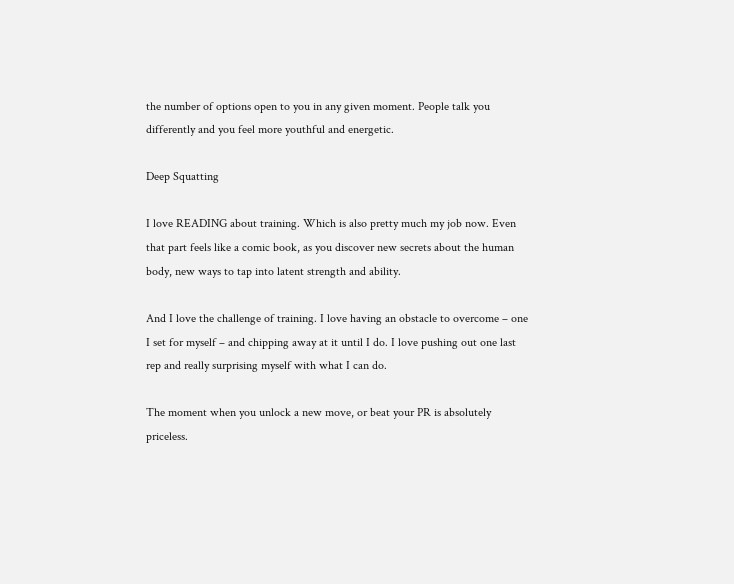the number of options open to you in any given moment. People talk you differently and you feel more youthful and energetic.

Deep Squatting

I love READING about training. Which is also pretty much my job now. Even that part feels like a comic book, as you discover new secrets about the human body, new ways to tap into latent strength and ability.

And I love the challenge of training. I love having an obstacle to overcome – one I set for myself – and chipping away at it until I do. I love pushing out one last rep and really surprising myself with what I can do.

The moment when you unlock a new move, or beat your PR is absolutely priceless.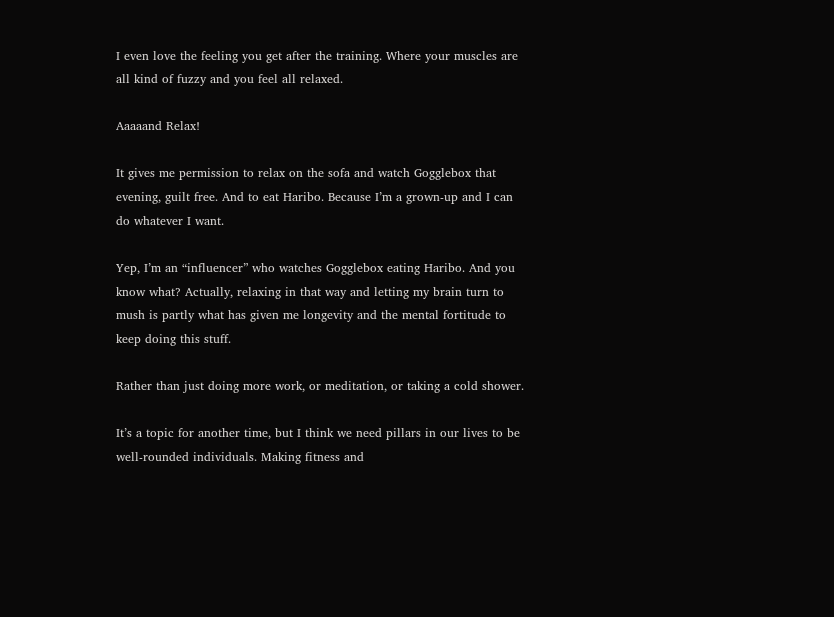I even love the feeling you get after the training. Where your muscles are all kind of fuzzy and you feel all relaxed.

Aaaaand Relax!

It gives me permission to relax on the sofa and watch Gogglebox that evening, guilt free. And to eat Haribo. Because I’m a grown-up and I can do whatever I want.

Yep, I’m an “influencer” who watches Gogglebox eating Haribo. And you know what? Actually, relaxing in that way and letting my brain turn to mush is partly what has given me longevity and the mental fortitude to keep doing this stuff.

Rather than just doing more work, or meditation, or taking a cold shower.

It’s a topic for another time, but I think we need pillars in our lives to be well-rounded individuals. Making fitness and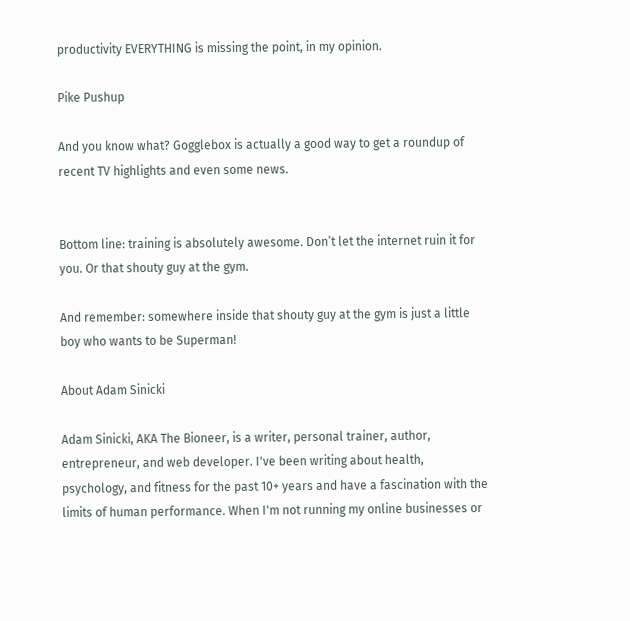productivity EVERYTHING is missing the point, in my opinion.

Pike Pushup

And you know what? Gogglebox is actually a good way to get a roundup of recent TV highlights and even some news.


Bottom line: training is absolutely awesome. Don’t let the internet ruin it for you. Or that shouty guy at the gym.

And remember: somewhere inside that shouty guy at the gym is just a little boy who wants to be Superman!

About Adam Sinicki

Adam Sinicki, AKA The Bioneer, is a writer, personal trainer, author, entrepreneur, and web developer. I've been writing about health, psychology, and fitness for the past 10+ years and have a fascination with the limits of human performance. When I'm not running my online businesses or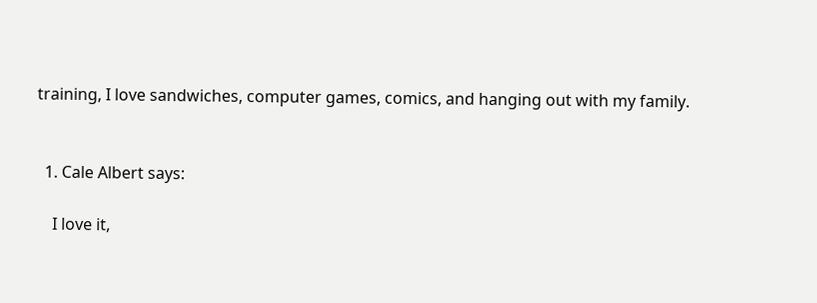training, I love sandwiches, computer games, comics, and hanging out with my family.


  1. Cale Albert says:

    I love it,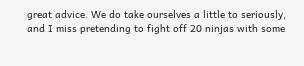great advice. We do take ourselves a little to seriously, and I miss pretending to fight off 20 ninjas with some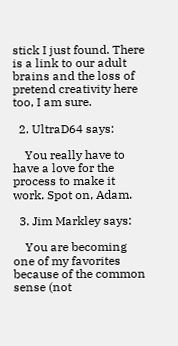stick I just found. There is a link to our adult brains and the loss of pretend creativity here too, I am sure.

  2. UltraD64 says:

    You really have to have a love for the process to make it work. Spot on, Adam.

  3. Jim Markley says:

    You are becoming one of my favorites because of the common sense (not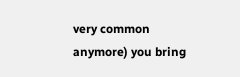very common anymore) you bring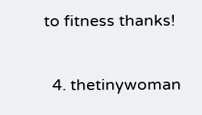to fitness thanks!

  4. thetinywoman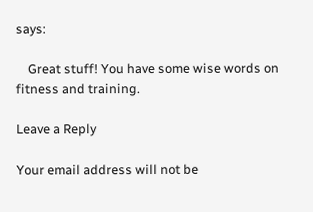says:

    Great stuff! You have some wise words on fitness and training.

Leave a Reply

Your email address will not be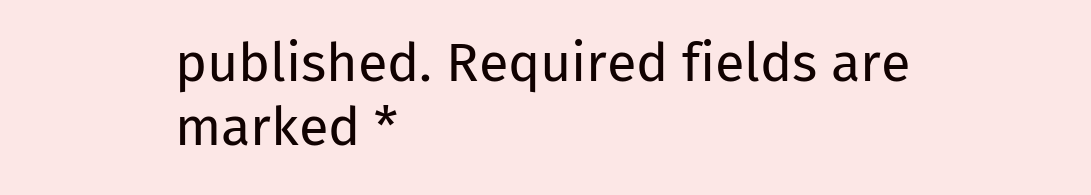published. Required fields are marked *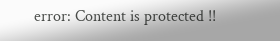error: Content is protected !!